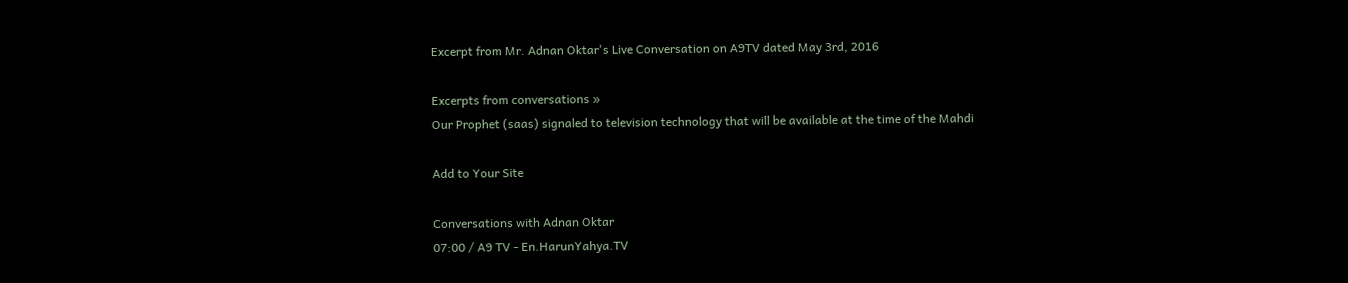Excerpt from Mr. Adnan Oktar's Live Conversation on A9TV dated May 3rd, 2016

Excerpts from conversations »
Our Prophet (saas) signaled to television technology that will be available at the time of the Mahdi

Add to Your Site

Conversations with Adnan Oktar
07:00 / A9 TV - En.HarunYahya.TV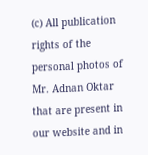(c) All publication rights of the personal photos of Mr. Adnan Oktar that are present in our website and in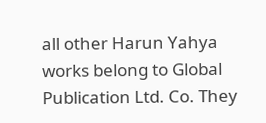all other Harun Yahya works belong to Global Publication Ltd. Co. They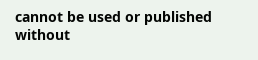cannot be used or published without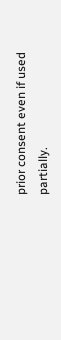prior consent even if used partially.